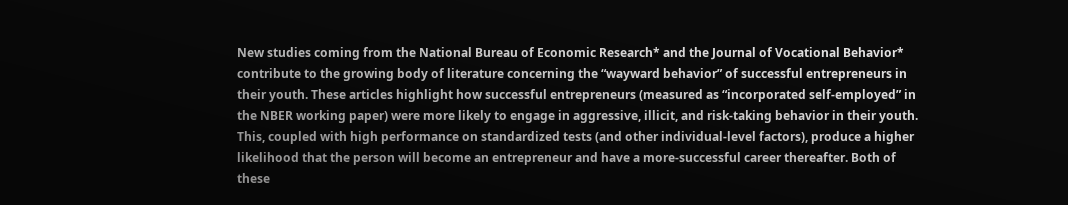New studies coming from the National Bureau of Economic Research* and the Journal of Vocational Behavior* contribute to the growing body of literature concerning the “wayward behavior” of successful entrepreneurs in their youth. These articles highlight how successful entrepreneurs (measured as “incorporated self-employed” in the NBER working paper) were more likely to engage in aggressive, illicit, and risk-taking behavior in their youth. This, coupled with high performance on standardized tests (and other individual-level factors), produce a higher likelihood that the person will become an entrepreneur and have a more-successful career thereafter. Both of these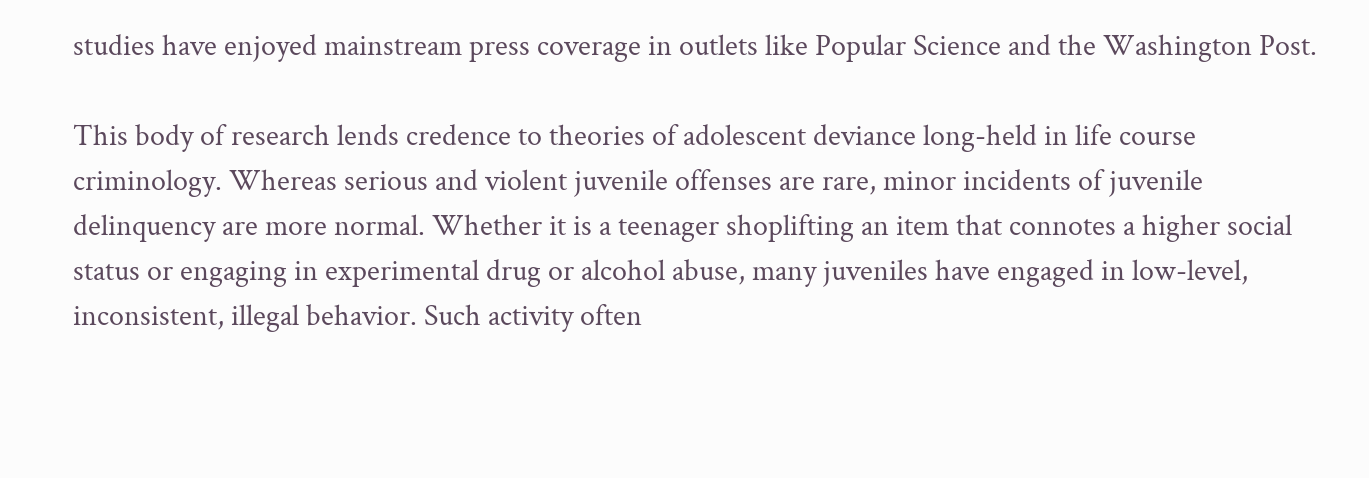studies have enjoyed mainstream press coverage in outlets like Popular Science and the Washington Post.

This body of research lends credence to theories of adolescent deviance long-held in life course criminology. Whereas serious and violent juvenile offenses are rare, minor incidents of juvenile delinquency are more normal. Whether it is a teenager shoplifting an item that connotes a higher social status or engaging in experimental drug or alcohol abuse, many juveniles have engaged in low-level, inconsistent, illegal behavior. Such activity often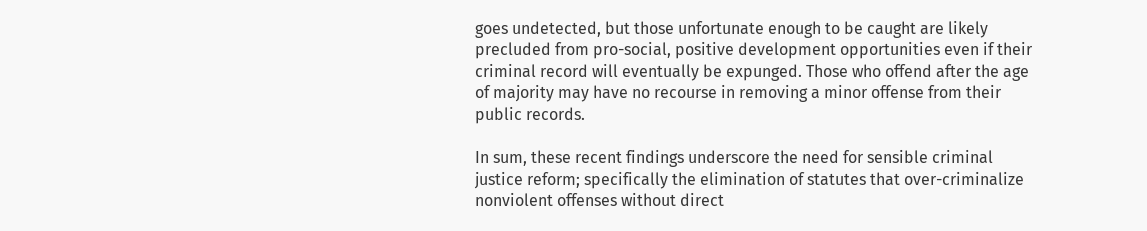goes undetected, but those unfortunate enough to be caught are likely precluded from pro-social, positive development opportunities even if their criminal record will eventually be expunged. Those who offend after the age of majority may have no recourse in removing a minor offense from their public records.

In sum, these recent findings underscore the need for sensible criminal justice reform; specifically the elimination of statutes that over-criminalize nonviolent offenses without direct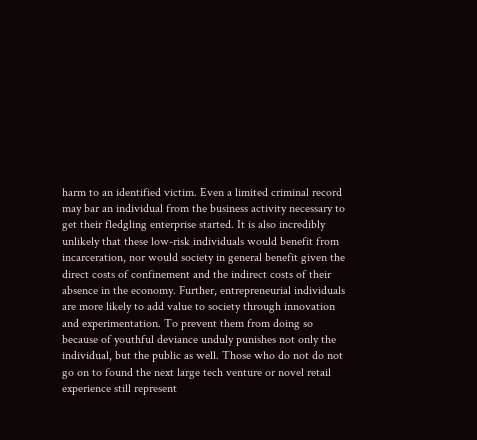harm to an identified victim. Even a limited criminal record may bar an individual from the business activity necessary to get their fledgling enterprise started. It is also incredibly unlikely that these low-risk individuals would benefit from incarceration, nor would society in general benefit given the direct costs of confinement and the indirect costs of their absence in the economy. Further, entrepreneurial individuals are more likely to add value to society through innovation and experimentation. To prevent them from doing so because of youthful deviance unduly punishes not only the individual, but the public as well. Those who do not do not go on to found the next large tech venture or novel retail experience still represent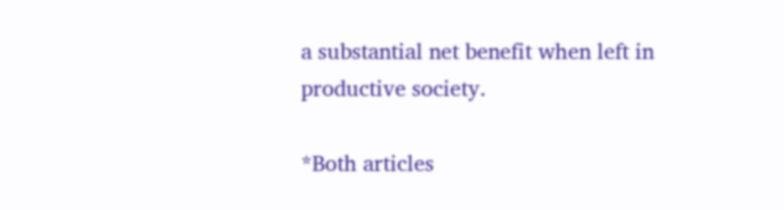a substantial net benefit when left in productive society.

*Both articles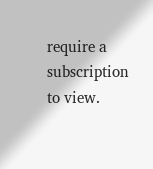require a subscription to view.